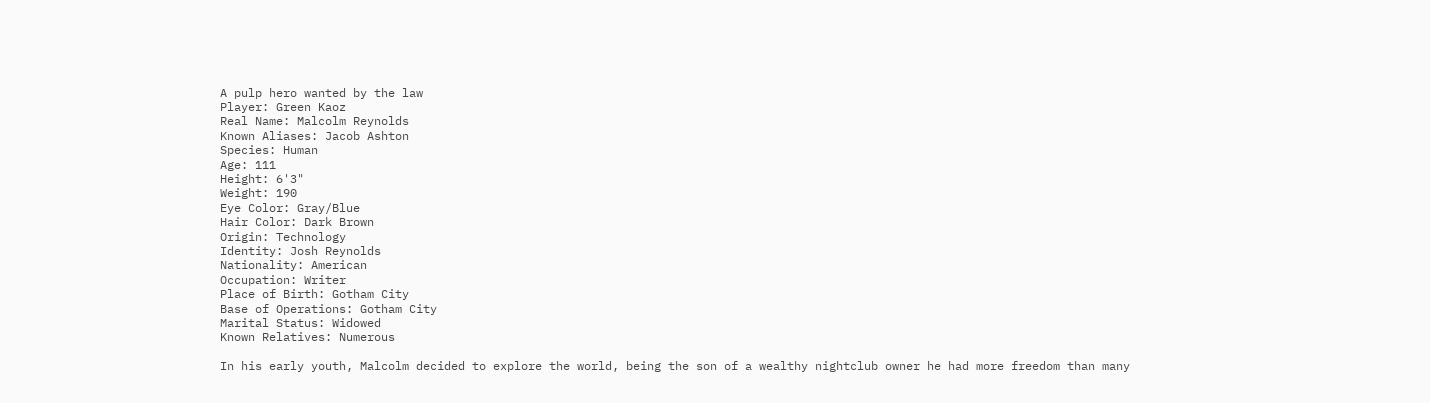A pulp hero wanted by the law
Player: Green Kaoz
Real Name: Malcolm Reynolds
Known Aliases: Jacob Ashton
Species: Human
Age: 111
Height: 6'3"
Weight: 190
Eye Color: Gray/Blue
Hair Color: Dark Brown
Origin: Technology
Identity: Josh Reynolds
Nationality: American
Occupation: Writer
Place of Birth: Gotham City
Base of Operations: Gotham City
Marital Status: Widowed
Known Relatives: Numerous

In his early youth, Malcolm decided to explore the world, being the son of a wealthy nightclub owner he had more freedom than many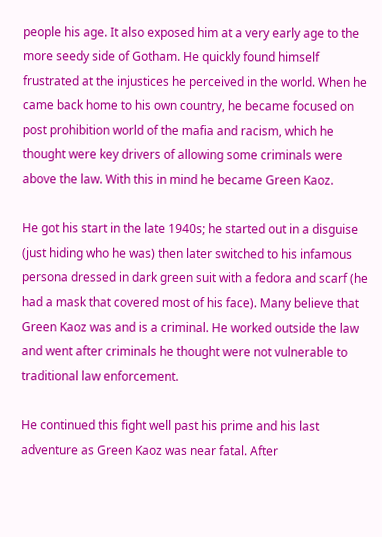people his age. It also exposed him at a very early age to the more seedy side of Gotham. He quickly found himself frustrated at the injustices he perceived in the world. When he came back home to his own country, he became focused on post prohibition world of the mafia and racism, which he thought were key drivers of allowing some criminals were above the law. With this in mind he became Green Kaoz.

He got his start in the late 1940s; he started out in a disguise (just hiding who he was) then later switched to his infamous persona dressed in dark green suit with a fedora and scarf (he had a mask that covered most of his face). Many believe that Green Kaoz was and is a criminal. He worked outside the law and went after criminals he thought were not vulnerable to traditional law enforcement.

He continued this fight well past his prime and his last adventure as Green Kaoz was near fatal. After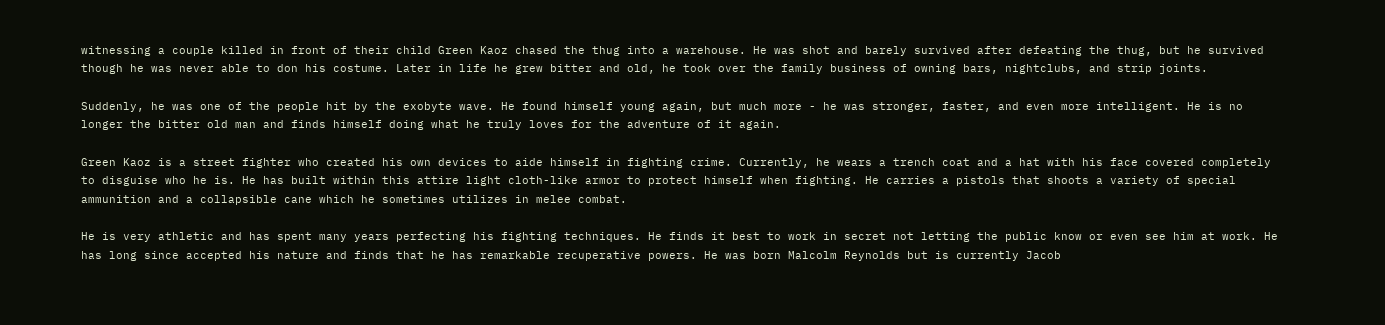witnessing a couple killed in front of their child Green Kaoz chased the thug into a warehouse. He was shot and barely survived after defeating the thug, but he survived though he was never able to don his costume. Later in life he grew bitter and old, he took over the family business of owning bars, nightclubs, and strip joints.

Suddenly, he was one of the people hit by the exobyte wave. He found himself young again, but much more - he was stronger, faster, and even more intelligent. He is no longer the bitter old man and finds himself doing what he truly loves for the adventure of it again.

Green Kaoz is a street fighter who created his own devices to aide himself in fighting crime. Currently, he wears a trench coat and a hat with his face covered completely to disguise who he is. He has built within this attire light cloth-like armor to protect himself when fighting. He carries a pistols that shoots a variety of special ammunition and a collapsible cane which he sometimes utilizes in melee combat.

He is very athletic and has spent many years perfecting his fighting techniques. He finds it best to work in secret not letting the public know or even see him at work. He has long since accepted his nature and finds that he has remarkable recuperative powers. He was born Malcolm Reynolds but is currently Jacob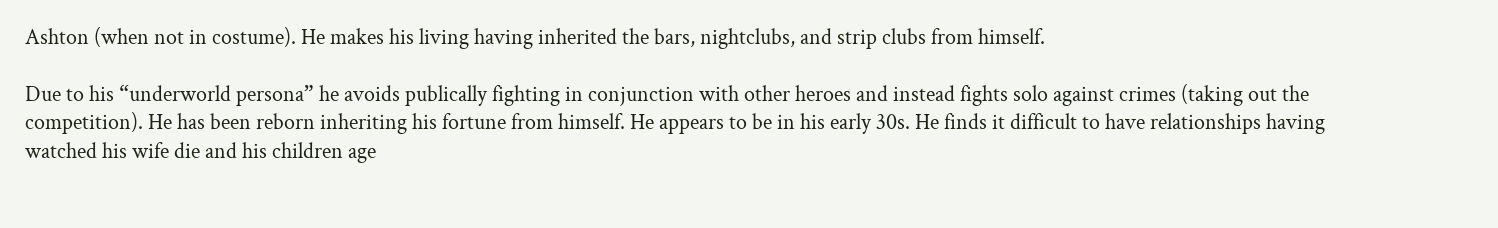Ashton (when not in costume). He makes his living having inherited the bars, nightclubs, and strip clubs from himself.

Due to his “underworld persona” he avoids publically fighting in conjunction with other heroes and instead fights solo against crimes (taking out the competition). He has been reborn inheriting his fortune from himself. He appears to be in his early 30s. He finds it difficult to have relationships having watched his wife die and his children age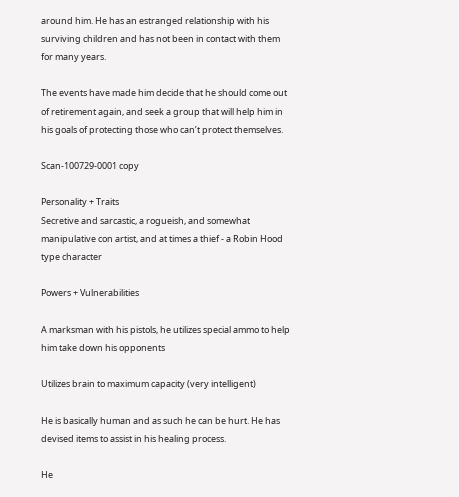around him. He has an estranged relationship with his surviving children and has not been in contact with them for many years.

The events have made him decide that he should come out of retirement again, and seek a group that will help him in his goals of protecting those who can’t protect themselves.

Scan-100729-0001 copy

Personality + Traits
Secretive and sarcastic, a rogueish, and somewhat manipulative con artist, and at times a thief - a Robin Hood type character

Powers + Vulnerabilities

A marksman with his pistols, he utilizes special ammo to help him take down his opponents

Utilizes brain to maximum capacity (very intelligent)

He is basically human and as such he can be hurt. He has devised items to assist in his healing process.

He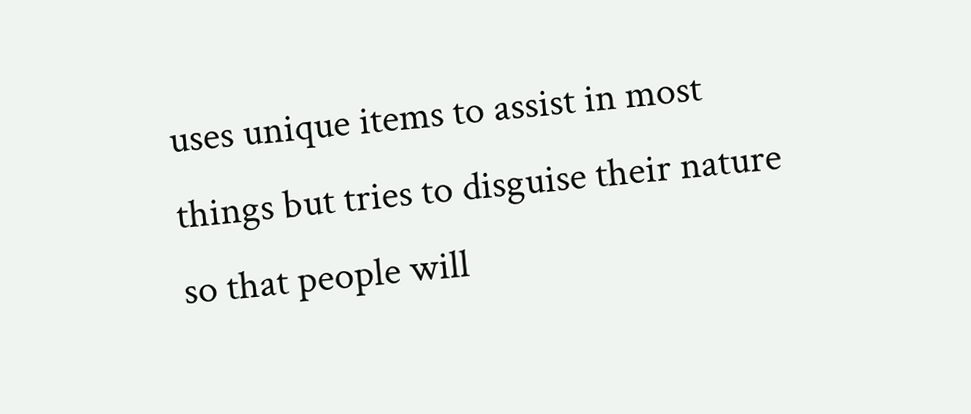uses unique items to assist in most things but tries to disguise their nature so that people will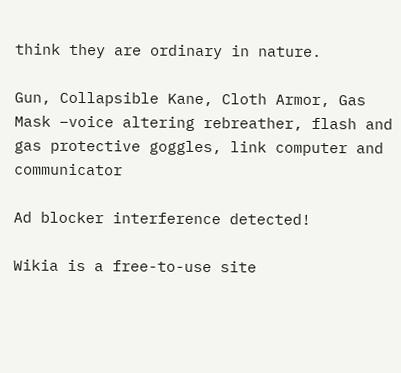think they are ordinary in nature.

Gun, Collapsible Kane, Cloth Armor, Gas Mask –voice altering rebreather, flash and gas protective goggles, link computer and communicator

Ad blocker interference detected!

Wikia is a free-to-use site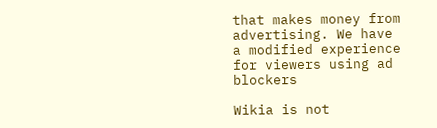that makes money from advertising. We have a modified experience for viewers using ad blockers

Wikia is not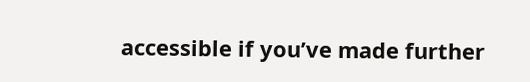accessible if you’ve made further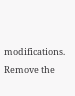modifications. Remove the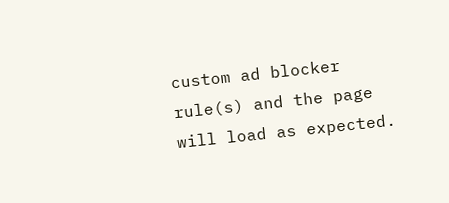custom ad blocker rule(s) and the page will load as expected.